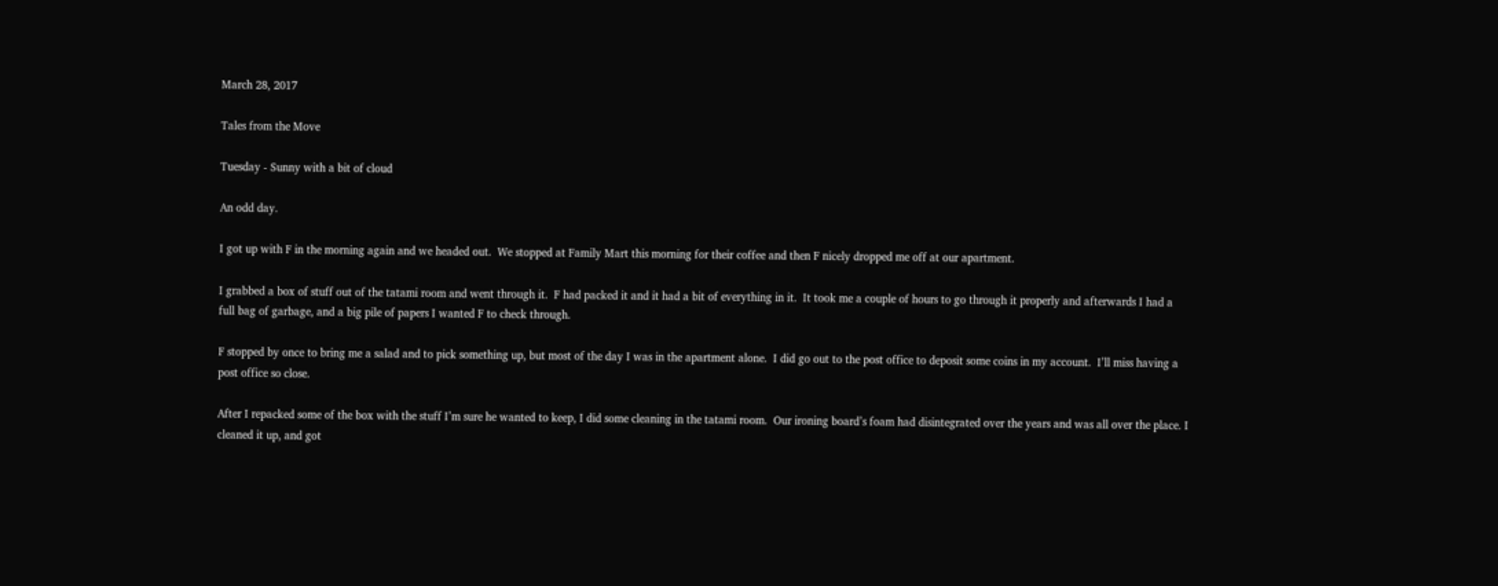March 28, 2017

Tales from the Move

Tuesday - Sunny with a bit of cloud

An odd day.

I got up with F in the morning again and we headed out.  We stopped at Family Mart this morning for their coffee and then F nicely dropped me off at our apartment.

I grabbed a box of stuff out of the tatami room and went through it.  F had packed it and it had a bit of everything in it.  It took me a couple of hours to go through it properly and afterwards I had a full bag of garbage, and a big pile of papers I wanted F to check through.

F stopped by once to bring me a salad and to pick something up, but most of the day I was in the apartment alone.  I did go out to the post office to deposit some coins in my account.  I’ll miss having a post office so close.

After I repacked some of the box with the stuff I’m sure he wanted to keep, I did some cleaning in the tatami room.  Our ironing board’s foam had disintegrated over the years and was all over the place. I cleaned it up, and got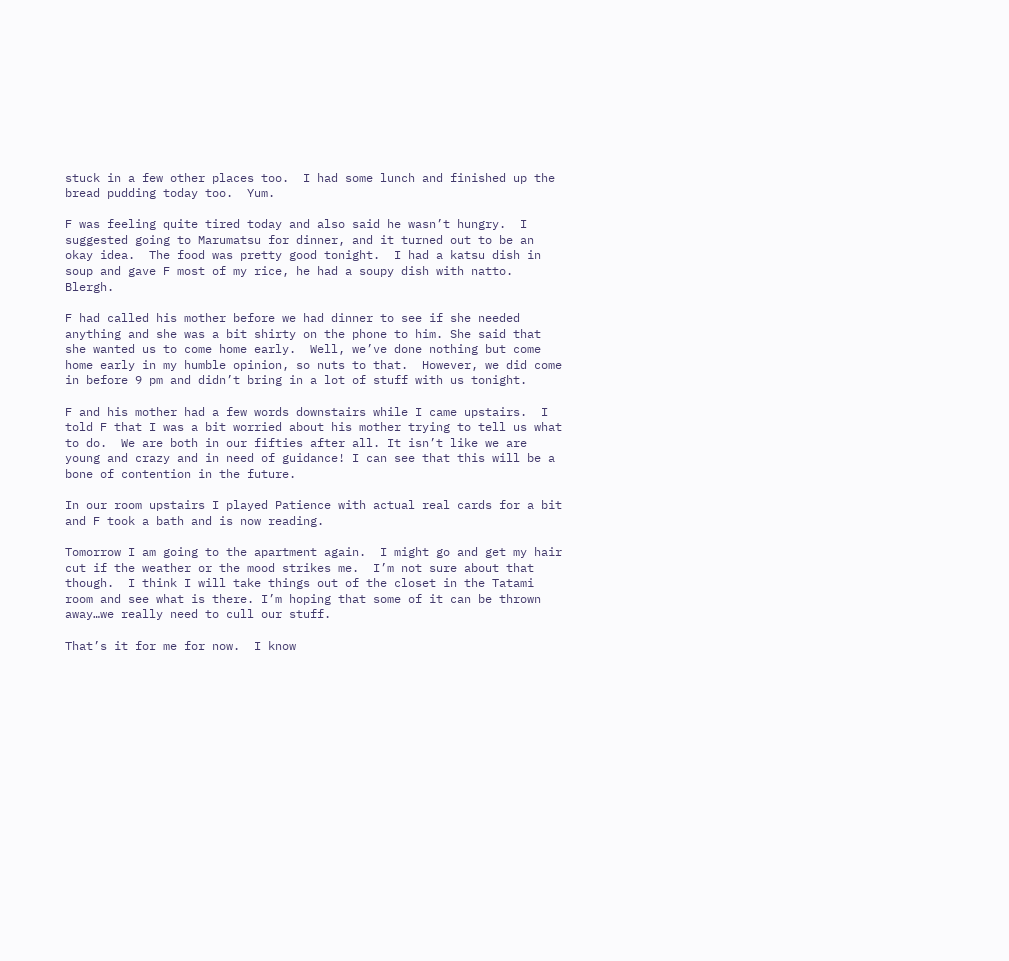stuck in a few other places too.  I had some lunch and finished up the bread pudding today too.  Yum.

F was feeling quite tired today and also said he wasn’t hungry.  I suggested going to Marumatsu for dinner, and it turned out to be an okay idea.  The food was pretty good tonight.  I had a katsu dish in soup and gave F most of my rice, he had a soupy dish with natto. Blergh.

F had called his mother before we had dinner to see if she needed anything and she was a bit shirty on the phone to him. She said that she wanted us to come home early.  Well, we’ve done nothing but come home early in my humble opinion, so nuts to that.  However, we did come in before 9 pm and didn’t bring in a lot of stuff with us tonight.

F and his mother had a few words downstairs while I came upstairs.  I told F that I was a bit worried about his mother trying to tell us what to do.  We are both in our fifties after all. It isn’t like we are young and crazy and in need of guidance! I can see that this will be a bone of contention in the future.

In our room upstairs I played Patience with actual real cards for a bit and F took a bath and is now reading.

Tomorrow I am going to the apartment again.  I might go and get my hair cut if the weather or the mood strikes me.  I’m not sure about that though.  I think I will take things out of the closet in the Tatami room and see what is there. I’m hoping that some of it can be thrown away…we really need to cull our stuff.

That’s it for me for now.  I know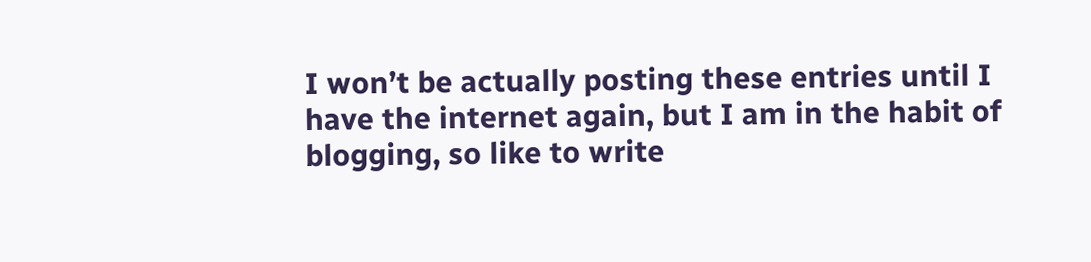I won’t be actually posting these entries until I have the internet again, but I am in the habit of blogging, so like to write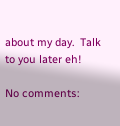about my day.  Talk to you later eh!

No comments: